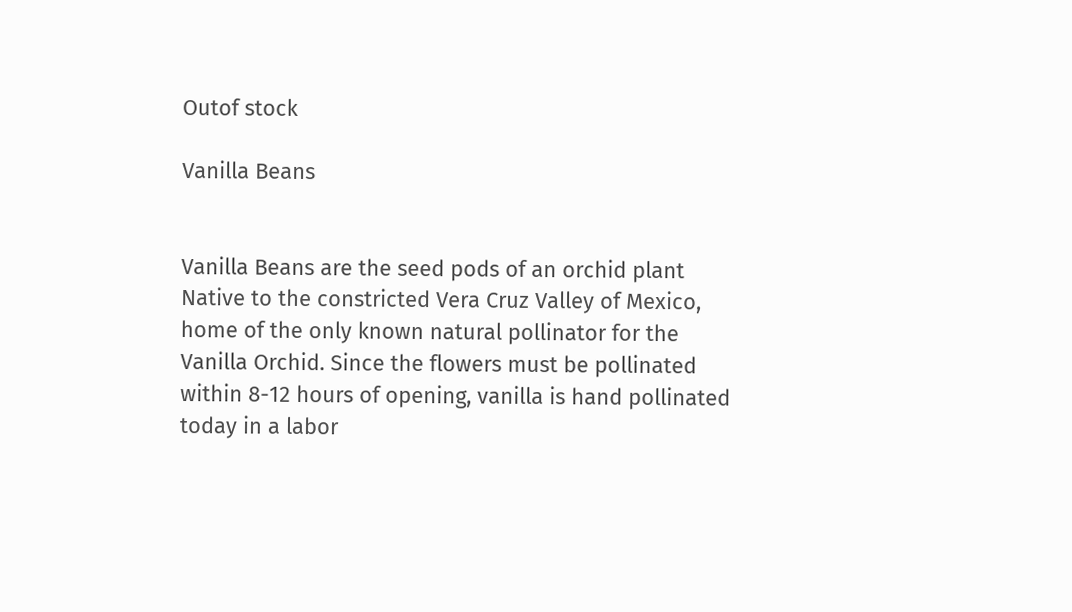Outof stock

Vanilla Beans


Vanilla Beans are the seed pods of an orchid plant Native to the constricted Vera Cruz Valley of Mexico, home of the only known natural pollinator for the Vanilla Orchid. Since the flowers must be pollinated within 8-12 hours of opening, vanilla is hand pollinated today in a labor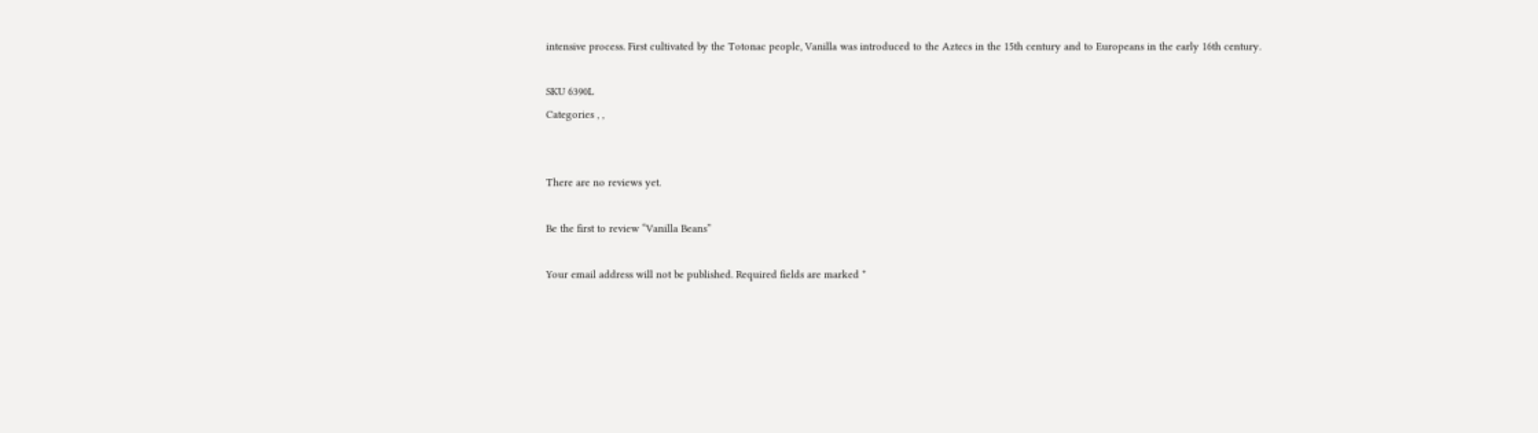intensive process. First cultivated by the Totonac people, Vanilla was introduced to the Aztecs in the 15th century and to Europeans in the early 16th century.

SKU 6390L
Categories , ,


There are no reviews yet.

Be the first to review “Vanilla Beans”

Your email address will not be published. Required fields are marked *